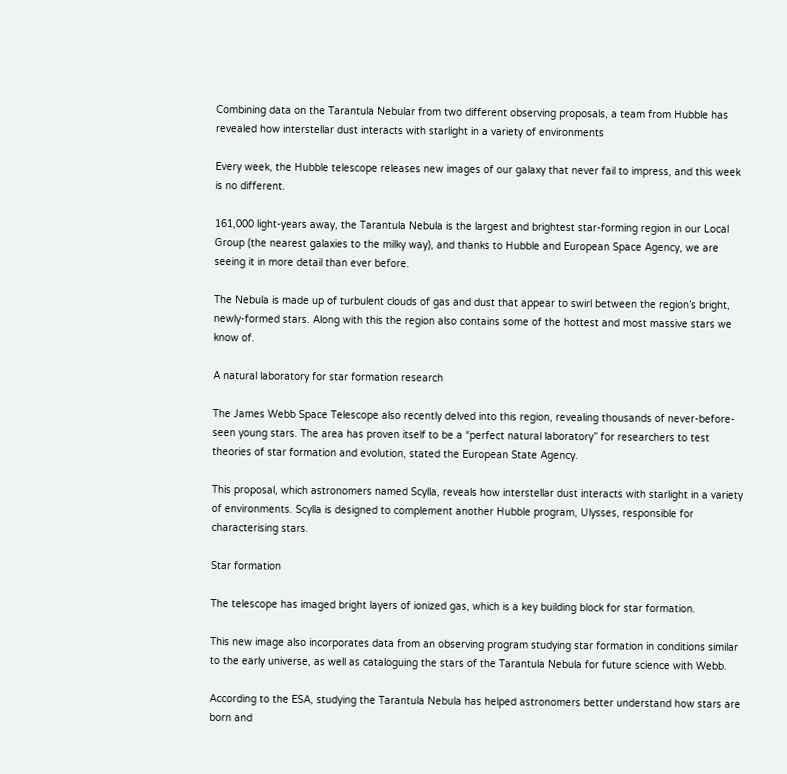Combining data on the Tarantula Nebular from two different observing proposals, a team from Hubble has revealed how interstellar dust interacts with starlight in a variety of environments

Every week, the Hubble telescope releases new images of our galaxy that never fail to impress, and this week is no different.

161,000 light-years away, the Tarantula Nebula is the largest and brightest star-forming region in our Local Group (the nearest galaxies to the milky way), and thanks to Hubble and European Space Agency, we are seeing it in more detail than ever before.

The Nebula is made up of turbulent clouds of gas and dust that appear to swirl between the region’s bright, newly-formed stars. Along with this the region also contains some of the hottest and most massive stars we know of.

A natural laboratory for star formation research

The James Webb Space Telescope also recently delved into this region, revealing thousands of never-before-seen young stars. The area has proven itself to be a “perfect natural laboratory” for researchers to test theories of star formation and evolution, stated the European State Agency.

This proposal, which astronomers named Scylla, reveals how interstellar dust interacts with starlight in a variety of environments. Scylla is designed to complement another Hubble program, Ulysses, responsible for characterising stars.

Star formation

The telescope has imaged bright layers of ionized gas, which is a key building block for star formation.

This new image also incorporates data from an observing program studying star formation in conditions similar to the early universe, as well as cataloguing the stars of the Tarantula Nebula for future science with Webb.

According to the ESA, studying the Tarantula Nebula has helped astronomers better understand how stars are born and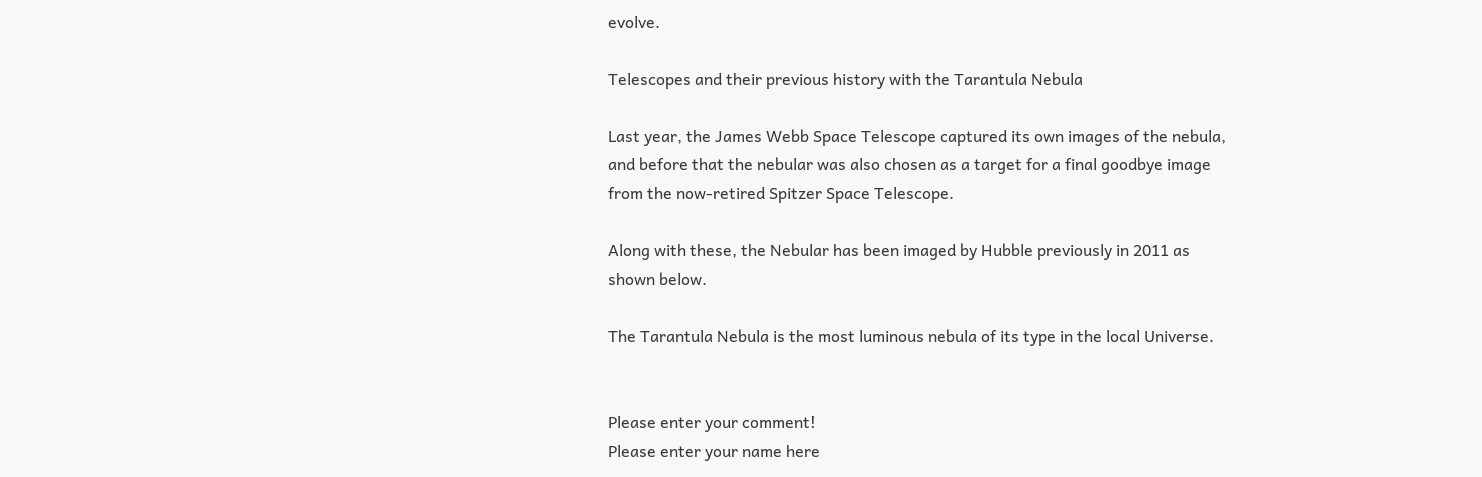evolve.

Telescopes and their previous history with the Tarantula Nebula

Last year, the James Webb Space Telescope captured its own images of the nebula, and before that the nebular was also chosen as a target for a final goodbye image from the now-retired Spitzer Space Telescope.

Along with these, the Nebular has been imaged by Hubble previously in 2011 as shown below.

The Tarantula Nebula is the most luminous nebula of its type in the local Universe.


Please enter your comment!
Please enter your name here